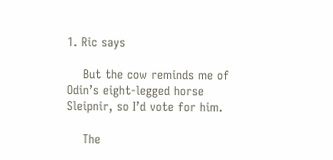1. Ric says

    But the cow reminds me of Odin’s eight-legged horse Sleipnir, so I’d vote for him.

    The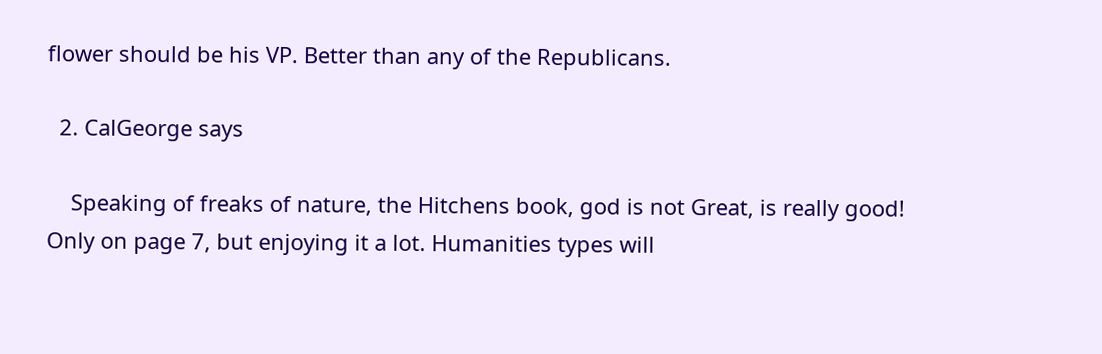flower should be his VP. Better than any of the Republicans.

  2. CalGeorge says

    Speaking of freaks of nature, the Hitchens book, god is not Great, is really good! Only on page 7, but enjoying it a lot. Humanities types will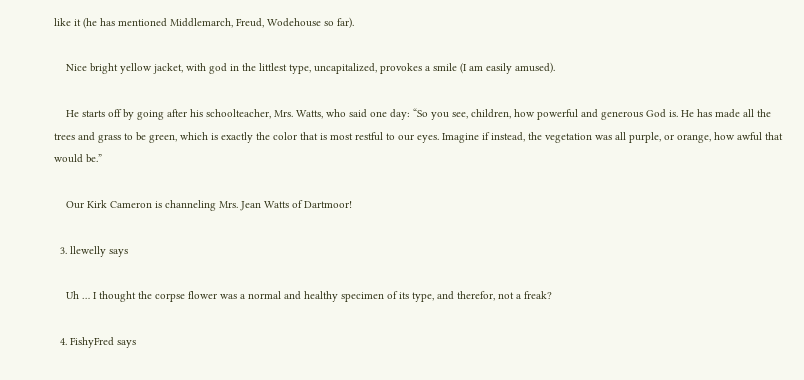like it (he has mentioned Middlemarch, Freud, Wodehouse so far).

    Nice bright yellow jacket, with god in the littlest type, uncapitalized, provokes a smile (I am easily amused).

    He starts off by going after his schoolteacher, Mrs. Watts, who said one day: “So you see, children, how powerful and generous God is. He has made all the trees and grass to be green, which is exactly the color that is most restful to our eyes. Imagine if instead, the vegetation was all purple, or orange, how awful that would be.”

    Our Kirk Cameron is channeling Mrs. Jean Watts of Dartmoor!

  3. llewelly says

    Uh … I thought the corpse flower was a normal and healthy specimen of its type, and therefor, not a freak?

  4. FishyFred says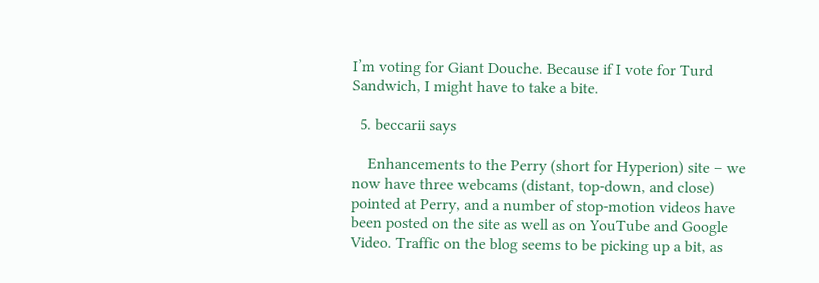I’m voting for Giant Douche. Because if I vote for Turd Sandwich, I might have to take a bite.

  5. beccarii says

    Enhancements to the Perry (short for Hyperion) site – we now have three webcams (distant, top-down, and close) pointed at Perry, and a number of stop-motion videos have been posted on the site as well as on YouTube and Google Video. Traffic on the blog seems to be picking up a bit, as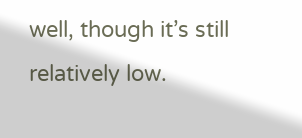well, though it’s still relatively low.